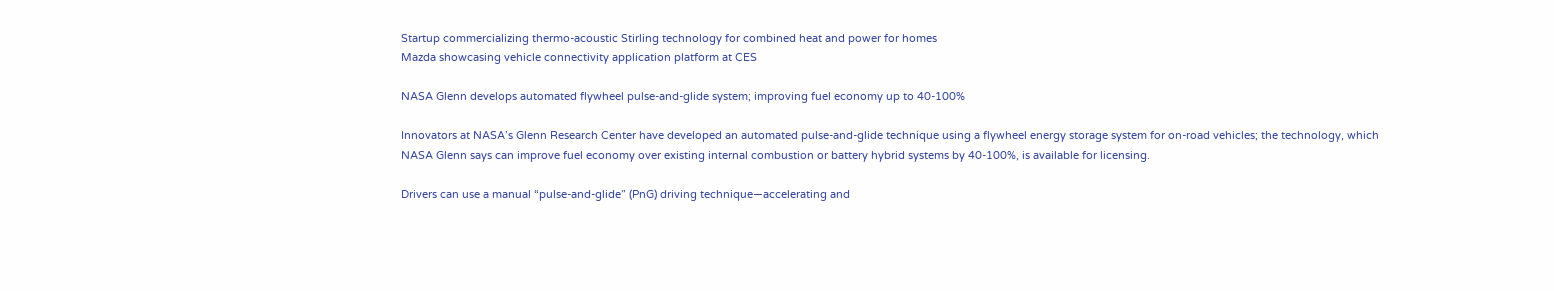Startup commercializing thermo-acoustic Stirling technology for combined heat and power for homes
Mazda showcasing vehicle connectivity application platform at CES

NASA Glenn develops automated flywheel pulse-and-glide system; improving fuel economy up to 40-100%

Innovators at NASA’s Glenn Research Center have developed an automated pulse-and-glide technique using a flywheel energy storage system for on-road vehicles; the technology, which NASA Glenn says can improve fuel economy over existing internal combustion or battery hybrid systems by 40-100%, is available for licensing.

Drivers can use a manual “pulse-and-glide” (PnG) driving technique—accelerating and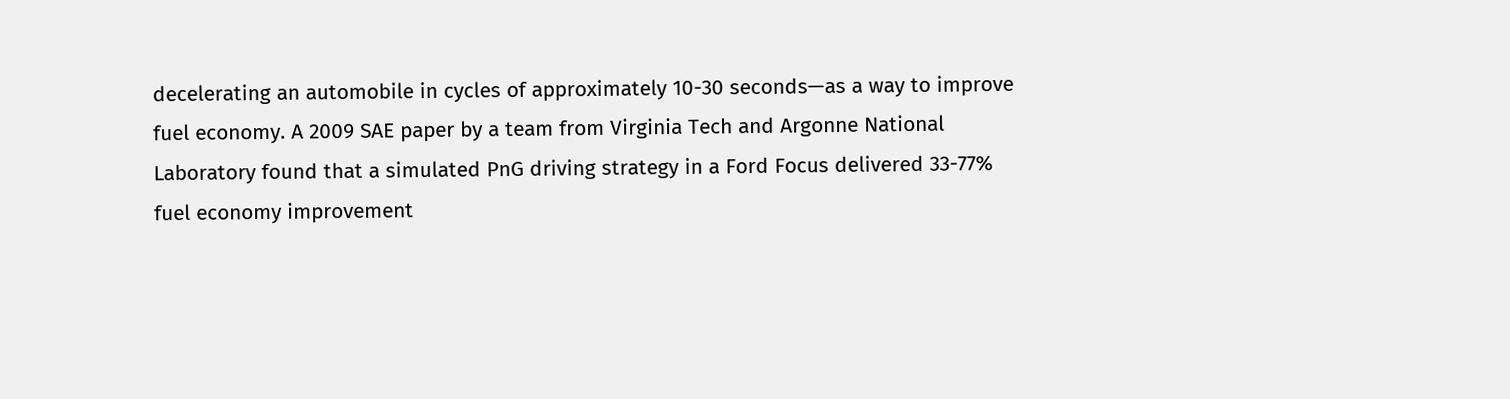decelerating an automobile in cycles of approximately 10-30 seconds—as a way to improve fuel economy. A 2009 SAE paper by a team from Virginia Tech and Argonne National Laboratory found that a simulated PnG driving strategy in a Ford Focus delivered 33-77% fuel economy improvement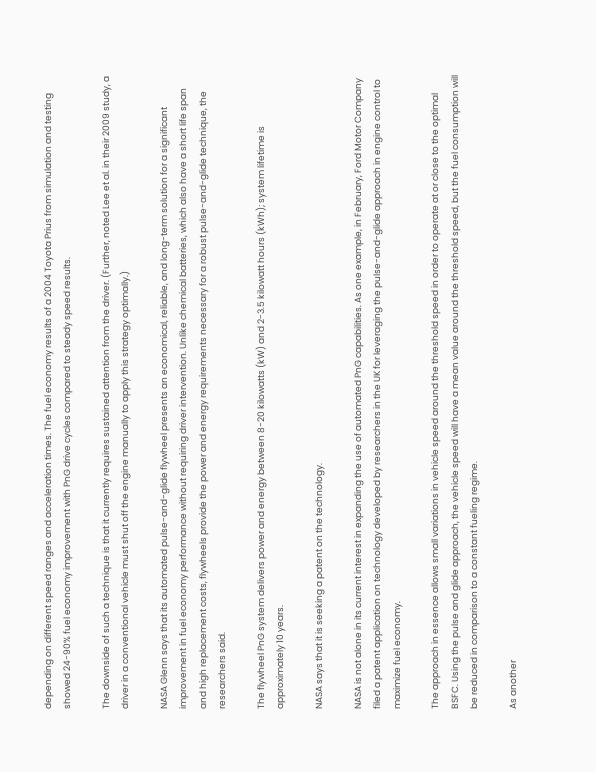depending on different speed ranges and acceleration times. The fuel economy results of a 2004 Toyota Prius from simulation and testing showed 24-90% fuel economy improvement with PnG drive cycles compared to steady speed results.

The downside of such a technique is that it currently requires sustained attention from the driver. (Further, noted Lee et al. in their 2009 study, a driver in a conventional vehicle must shut off the engine manually to apply this strategy optimally.)

NASA Glenn says that its automated pulse-and-glide flywheel presents an economical, reliable, and long-term solution for a significant improvement in fuel economy performance without requiring driver intervention. Unlike chemical batteries, which also have a short life span and high replacement costs, flywheels provide the power and energy requirements necessary for a robust pulse-and-glide technique, the researchers said.

The flywheel PnG system delivers power and energy between 8-20 kilowatts (kW) and 2-3.5 kilowatt hours (kWh); system lifetime is approximately 10 years.

NASA says that it is seeking a patent on the technology.

NASA is not alone in its current interest in expanding the use of automated PnG capabilities. As one example, in February, Ford Motor Company filed a patent application on technology developed by researchers in the UK for leveraging the pulse-and-glide approach in engine control to maximize fuel economy.

The approach in essence allows small variations in vehicle speed around the threshold speed in order to operate at or close to the optimal BSFC. Using the pulse and glide approach, the vehicle speed will have a mean value around the threshold speed, but the fuel consumption will be reduced in comparison to a constant fueling regime.

As another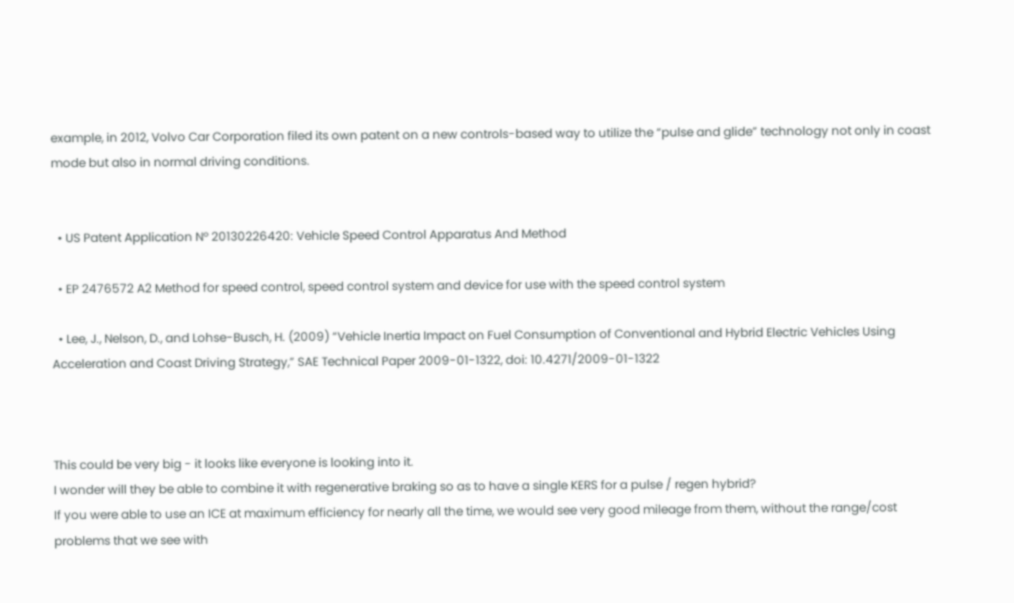example, in 2012, Volvo Car Corporation filed its own patent on a new controls-based way to utilize the “pulse and glide” technology not only in coast mode but also in normal driving conditions.


  • US Patent Application Nº 20130226420: Vehicle Speed Control Apparatus And Method

  • EP 2476572 A2 Method for speed control, speed control system and device for use with the speed control system

  • Lee, J., Nelson, D., and Lohse-Busch, H. (2009) “Vehicle Inertia Impact on Fuel Consumption of Conventional and Hybrid Electric Vehicles Using Acceleration and Coast Driving Strategy,” SAE Technical Paper 2009-01-1322, doi: 10.4271/2009-01-1322



This could be very big - it looks like everyone is looking into it.
I wonder will they be able to combine it with regenerative braking so as to have a single KERS for a pulse / regen hybrid?
If you were able to use an ICE at maximum efficiency for nearly all the time, we would see very good mileage from them, without the range/cost problems that we see with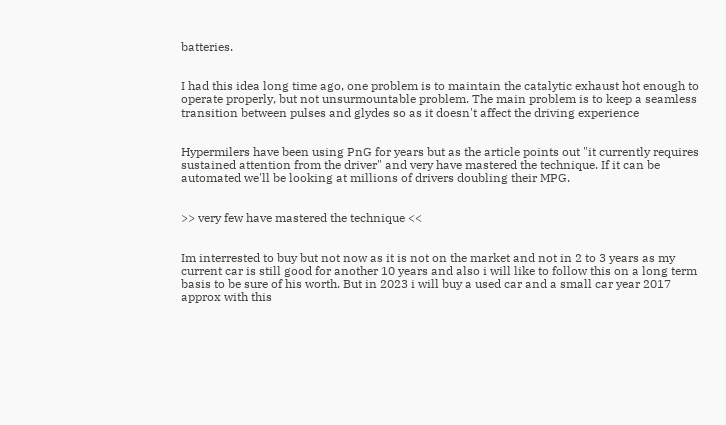batteries.


I had this idea long time ago, one problem is to maintain the catalytic exhaust hot enough to operate properly, but not unsurmountable problem. The main problem is to keep a seamless transition between pulses and glydes so as it doesn't affect the driving experience


Hypermilers have been using PnG for years but as the article points out "it currently requires sustained attention from the driver" and very have mastered the technique. If it can be automated we'll be looking at millions of drivers doubling their MPG.


>> very few have mastered the technique <<


Im interrested to buy but not now as it is not on the market and not in 2 to 3 years as my current car is still good for another 10 years and also i will like to follow this on a long term basis to be sure of his worth. But in 2023 i will buy a used car and a small car year 2017 approx with this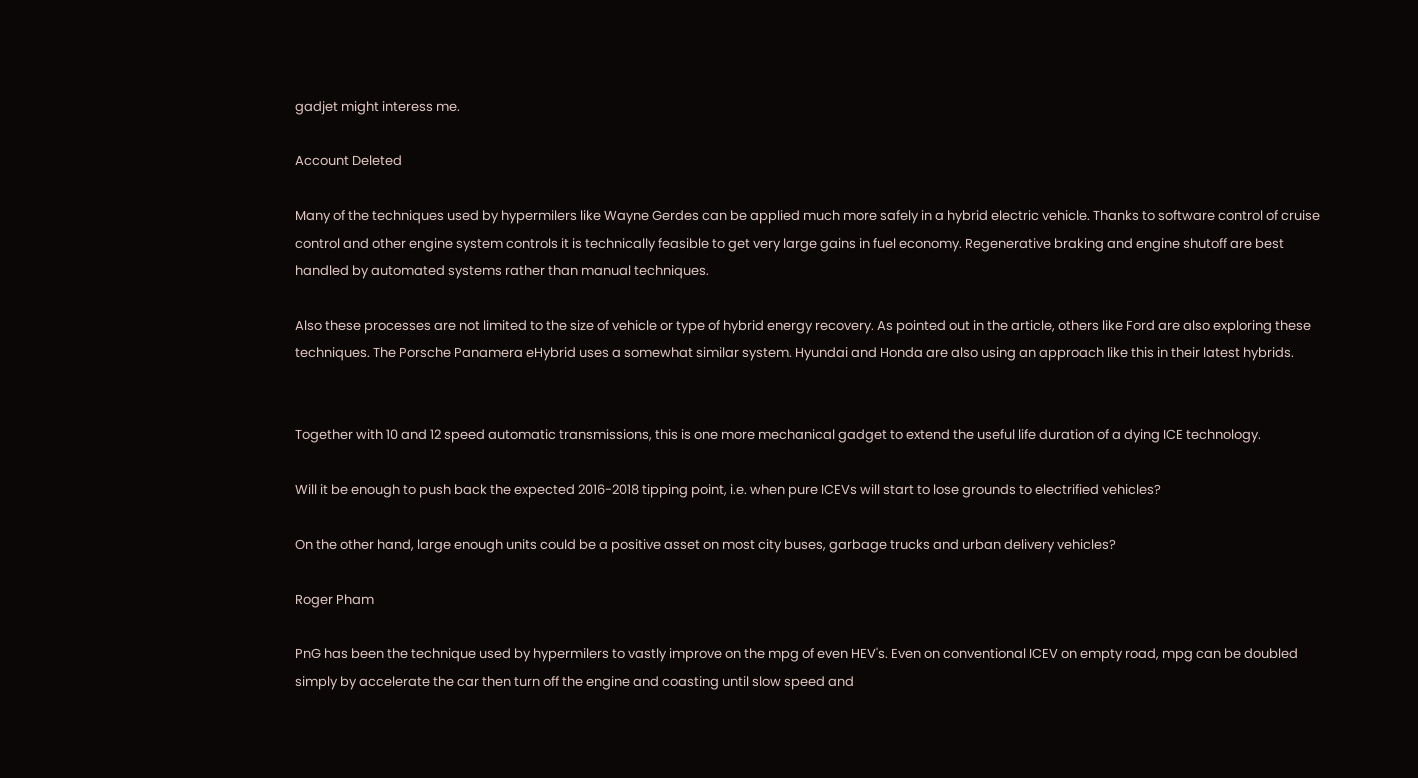gadjet might interess me.

Account Deleted

Many of the techniques used by hypermilers like Wayne Gerdes can be applied much more safely in a hybrid electric vehicle. Thanks to software control of cruise control and other engine system controls it is technically feasible to get very large gains in fuel economy. Regenerative braking and engine shutoff are best handled by automated systems rather than manual techniques.

Also these processes are not limited to the size of vehicle or type of hybrid energy recovery. As pointed out in the article, others like Ford are also exploring these techniques. The Porsche Panamera eHybrid uses a somewhat similar system. Hyundai and Honda are also using an approach like this in their latest hybrids.


Together with 10 and 12 speed automatic transmissions, this is one more mechanical gadget to extend the useful life duration of a dying ICE technology.

Will it be enough to push back the expected 2016-2018 tipping point, i.e. when pure ICEVs will start to lose grounds to electrified vehicles?

On the other hand, large enough units could be a positive asset on most city buses, garbage trucks and urban delivery vehicles?

Roger Pham

PnG has been the technique used by hypermilers to vastly improve on the mpg of even HEV's. Even on conventional ICEV on empty road, mpg can be doubled simply by accelerate the car then turn off the engine and coasting until slow speed and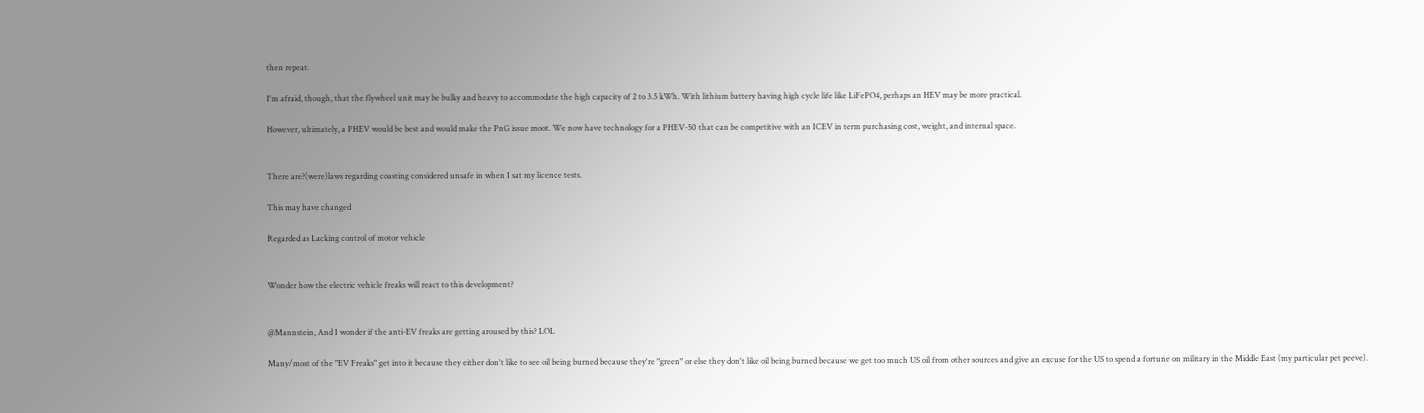then repeat.

I'm afraid, though, that the flywheel unit may be bulky and heavy to accommodate the high capacity of 2 to 3.5 kWh. With lithium battery having high cycle life like LiFePO4, perhaps an HEV may be more practical.

However, ultimately, a PHEV would be best and would make the PnG issue moot. We now have technology for a PHEV-50 that can be competitive with an ICEV in term purchasing cost, weight, and internal space.


There are?(were)laws regarding coasting considered unsafe in when I sat my licence tests.

This may have changed

Regarded as Lacking control of motor vehicle


Wonder how the electric vehicle freaks will react to this development?


@Mannstein, And I wonder if the anti-EV freaks are getting aroused by this? LOL

Many/most of the "EV Freaks" get into it because they either don't like to see oil being burned because they're "green" or else they don't like oil being burned because we get too much US oil from other sources and give an excuse for the US to spend a fortune on military in the Middle East (my particular pet peeve).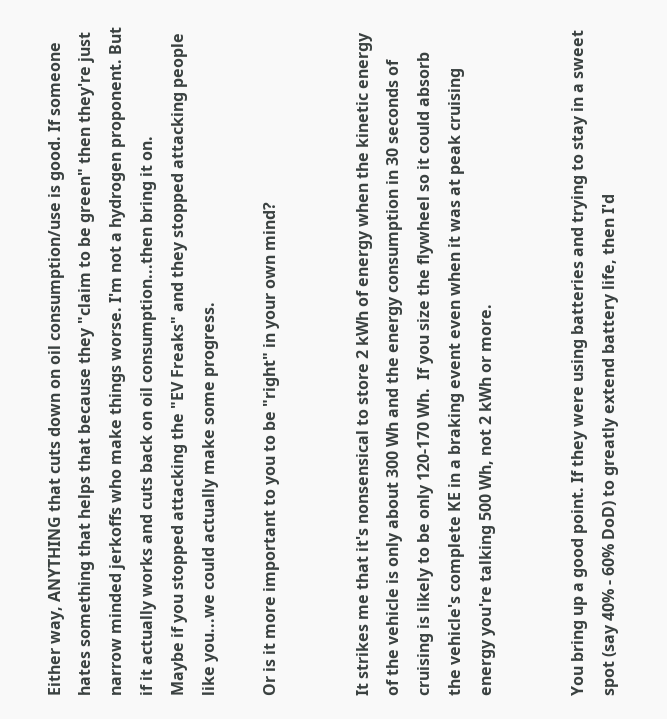Either way, ANYTHING that cuts down on oil consumption/use is good. If someone hates something that helps that because they "claim to be green" then they're just narrow minded jerkoffs who make things worse. I'm not a hydrogen proponent. But if it actually works and cuts back on oil consumption...then bring it on.
Maybe if you stopped attacking the "EV Freaks" and they stopped attacking people like you...we could actually make some progress.

Or is it more important to you to be "right" in your own mind?


It strikes me that it's nonsensical to store 2 kWh of energy when the kinetic energy of the vehicle is only about 300 Wh and the energy consumption in 30 seconds of cruising is likely to be only 120-170 Wh.  If you size the flywheel so it could absorb the vehicle's complete KE in a braking event even when it was at peak cruising energy you're talking 500 Wh, not 2 kWh or more.


You bring up a good point. If they were using batteries and trying to stay in a sweet spot (say 40% - 60% DoD) to greatly extend battery life, then I'd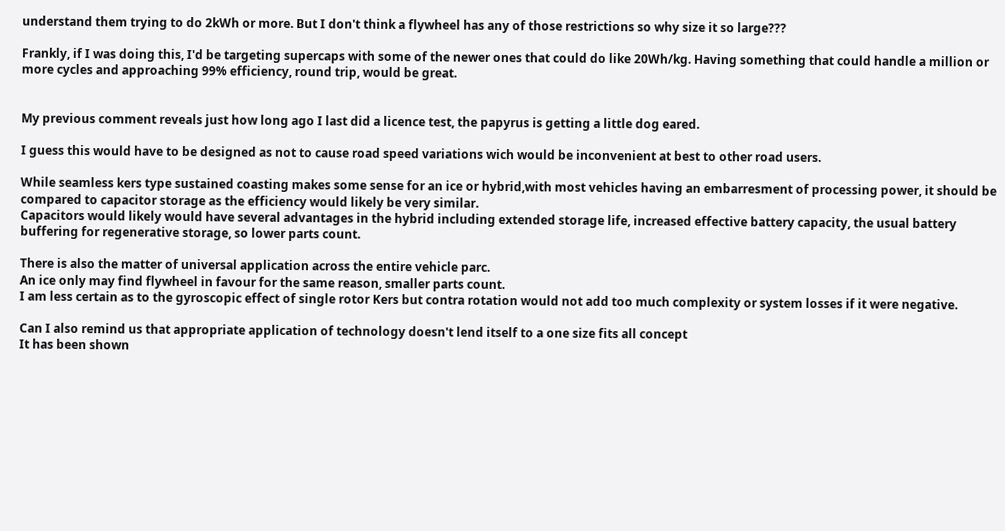understand them trying to do 2kWh or more. But I don't think a flywheel has any of those restrictions so why size it so large???

Frankly, if I was doing this, I'd be targeting supercaps with some of the newer ones that could do like 20Wh/kg. Having something that could handle a million or more cycles and approaching 99% efficiency, round trip, would be great.


My previous comment reveals just how long ago I last did a licence test, the papyrus is getting a little dog eared.

I guess this would have to be designed as not to cause road speed variations wich would be inconvenient at best to other road users.

While seamless kers type sustained coasting makes some sense for an ice or hybrid,with most vehicles having an embarresment of processing power, it should be compared to capacitor storage as the efficiency would likely be very similar.
Capacitors would likely would have several advantages in the hybrid including extended storage life, increased effective battery capacity, the usual battery buffering for regenerative storage, so lower parts count.

There is also the matter of universal application across the entire vehicle parc.
An ice only may find flywheel in favour for the same reason, smaller parts count.
I am less certain as to the gyroscopic effect of single rotor Kers but contra rotation would not add too much complexity or system losses if it were negative.

Can I also remind us that appropriate application of technology doesn't lend itself to a one size fits all concept
It has been shown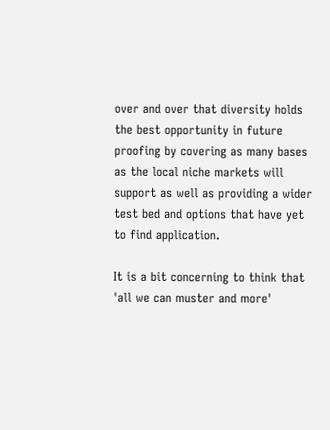over and over that diversity holds the best opportunity in future proofing by covering as many bases as the local niche markets will support as well as providing a wider test bed and options that have yet to find application.

It is a bit concerning to think that 'all we can muster and more'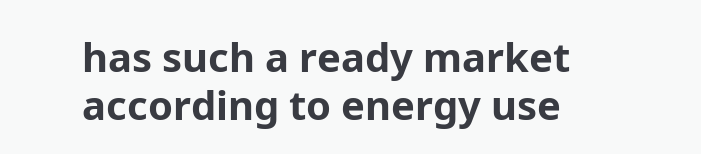has such a ready market according to energy use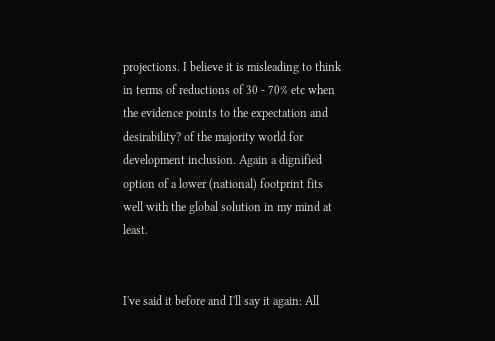projections. I believe it is misleading to think in terms of reductions of 30 - 70% etc when the evidence points to the expectation and desirability? of the majority world for development inclusion. Again a dignified option of a lower (national) footprint fits well with the global solution in my mind at least.


I've said it before and I'll say it again: All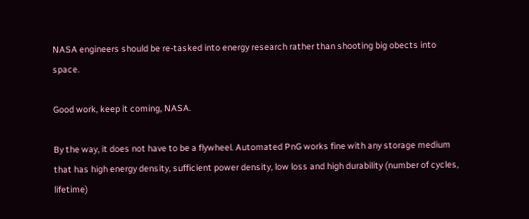NASA engineers should be re-tasked into energy research rather than shooting big obects into space.

Good work, keep it coming, NASA.

By the way, it does not have to be a flywheel. Automated PnG works fine with any storage medium that has high energy density, sufficient power density, low loss and high durability (number of cycles, lifetime)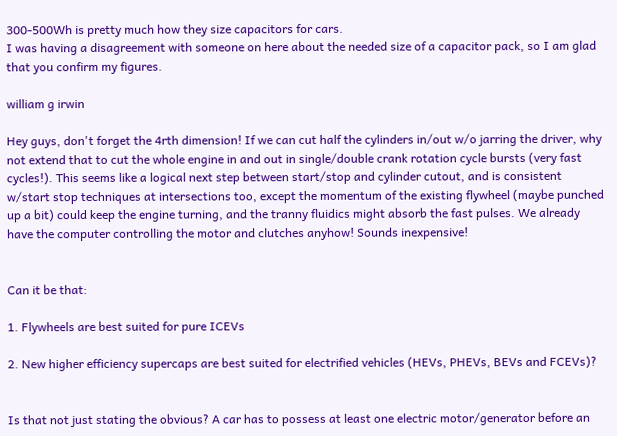300-500Wh is pretty much how they size capacitors for cars.
I was having a disagreement with someone on here about the needed size of a capacitor pack, so I am glad that you confirm my figures.

william g irwin

Hey guys, don't forget the 4rth dimension! If we can cut half the cylinders in/out w/o jarring the driver, why not extend that to cut the whole engine in and out in single/double crank rotation cycle bursts (very fast cycles!). This seems like a logical next step between start/stop and cylinder cutout, and is consistent w/start stop techniques at intersections too, except the momentum of the existing flywheel (maybe punched up a bit) could keep the engine turning, and the tranny fluidics might absorb the fast pulses. We already have the computer controlling the motor and clutches anyhow! Sounds inexpensive!


Can it be that:

1. Flywheels are best suited for pure ICEVs

2. New higher efficiency supercaps are best suited for electrified vehicles (HEVs, PHEVs, BEVs and FCEVs)?


Is that not just stating the obvious? A car has to possess at least one electric motor/generator before an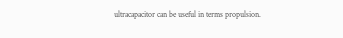ultracapacitor can be useful in terms propulsion.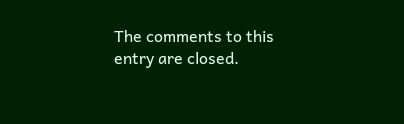The comments to this entry are closed.